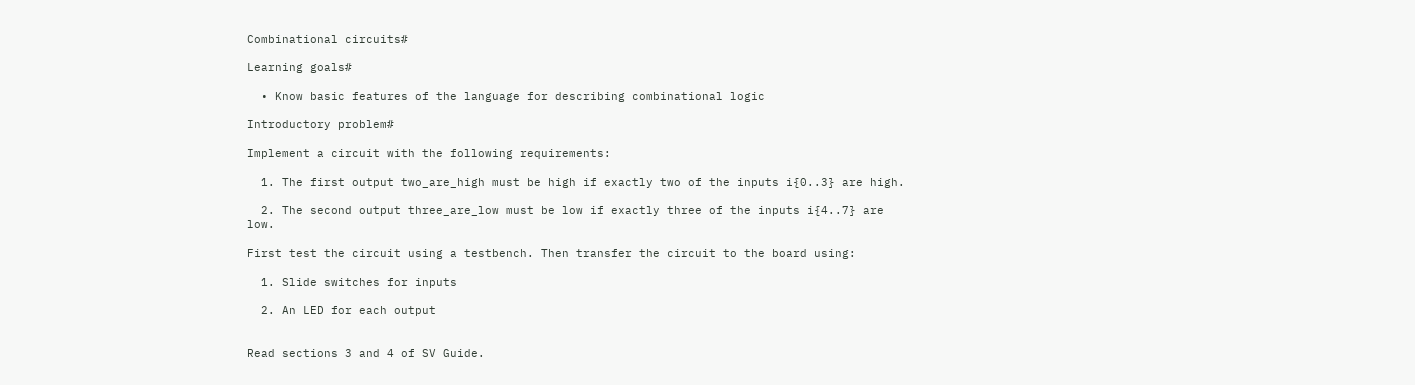Combinational circuits#

Learning goals#

  • Know basic features of the language for describing combinational logic

Introductory problem#

Implement a circuit with the following requirements:

  1. The first output two_are_high must be high if exactly two of the inputs i{0..3} are high.

  2. The second output three_are_low must be low if exactly three of the inputs i{4..7} are low.

First test the circuit using a testbench. Then transfer the circuit to the board using:

  1. Slide switches for inputs

  2. An LED for each output


Read sections 3 and 4 of SV Guide.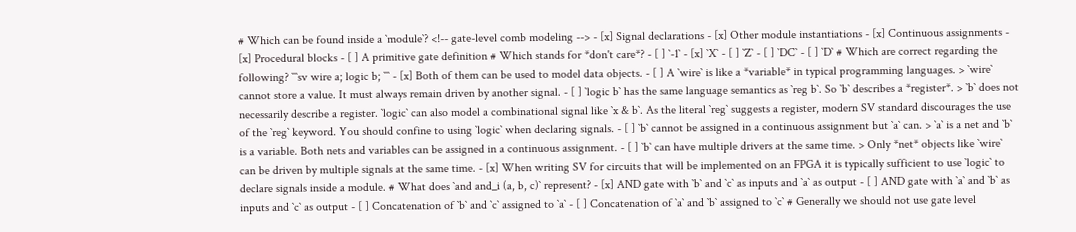# Which can be found inside a `module`? <!-- gate-level comb modeling --> - [x] Signal declarations - [x] Other module instantiations - [x] Continuous assignments - [x] Procedural blocks - [ ] A primitive gate definition # Which stands for *don't care*? - [ ] `-1` - [x] `X` - [ ] `Z` - [ ] `DC` - [ ] `D` # Which are correct regarding the following? ```sv wire a; logic b; ``` - [x] Both of them can be used to model data objects. - [ ] A `wire` is like a *variable* in typical programming languages. > `wire` cannot store a value. It must always remain driven by another signal. - [ ] `logic b` has the same language semantics as `reg b`. So `b` describes a *register*. > `b` does not necessarily describe a register. `logic` can also model a combinational signal like `x & b`. As the literal `reg` suggests a register, modern SV standard discourages the use of the `reg` keyword. You should confine to using `logic` when declaring signals. - [ ] `b` cannot be assigned in a continuous assignment but `a` can. > `a` is a net and `b` is a variable. Both nets and variables can be assigned in a continuous assignment. - [ ] `b` can have multiple drivers at the same time. > Only *net* objects like `wire` can be driven by multiple signals at the same time. - [x] When writing SV for circuits that will be implemented on an FPGA it is typically sufficient to use `logic` to declare signals inside a module. # What does `and and_i (a, b, c)` represent? - [x] AND gate with `b` and `c` as inputs and `a` as output - [ ] AND gate with `a` and `b` as inputs and `c` as output - [ ] Concatenation of `b` and `c` assigned to `a` - [ ] Concatenation of `a` and `b` assigned to `c` # Generally we should not use gate level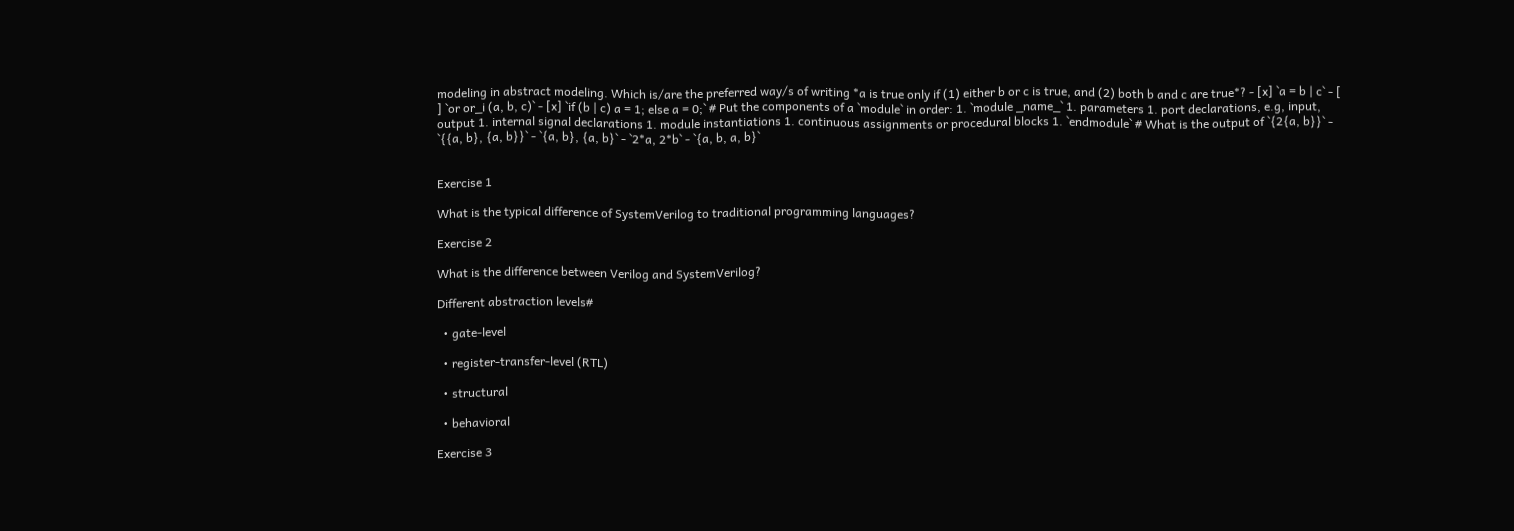modeling in abstract modeling. Which is/are the preferred way/s of writing *a is true only if (1) either b or c is true, and (2) both b and c are true*? - [x] `a = b | c` - [ ] `or or_i (a, b, c)` - [x] `if (b | c) a = 1; else a = 0;` # Put the components of a `module` in order: 1. `module _name_` 1. parameters 1. port declarations, e.g, input, output 1. internal signal declarations 1. module instantiations 1. continuous assignments or procedural blocks 1. `endmodule` # What is the output of `{2{a, b}}` - `{{a, b}, {a, b}}` - `{a, b}, {a, b}` - `2*a, 2*b` - `{a, b, a, b}`


Exercise 1

What is the typical difference of SystemVerilog to traditional programming languages?

Exercise 2

What is the difference between Verilog and SystemVerilog?

Different abstraction levels#

  • gate-level

  • register-transfer-level (RTL)

  • structural

  • behavioral

Exercise 3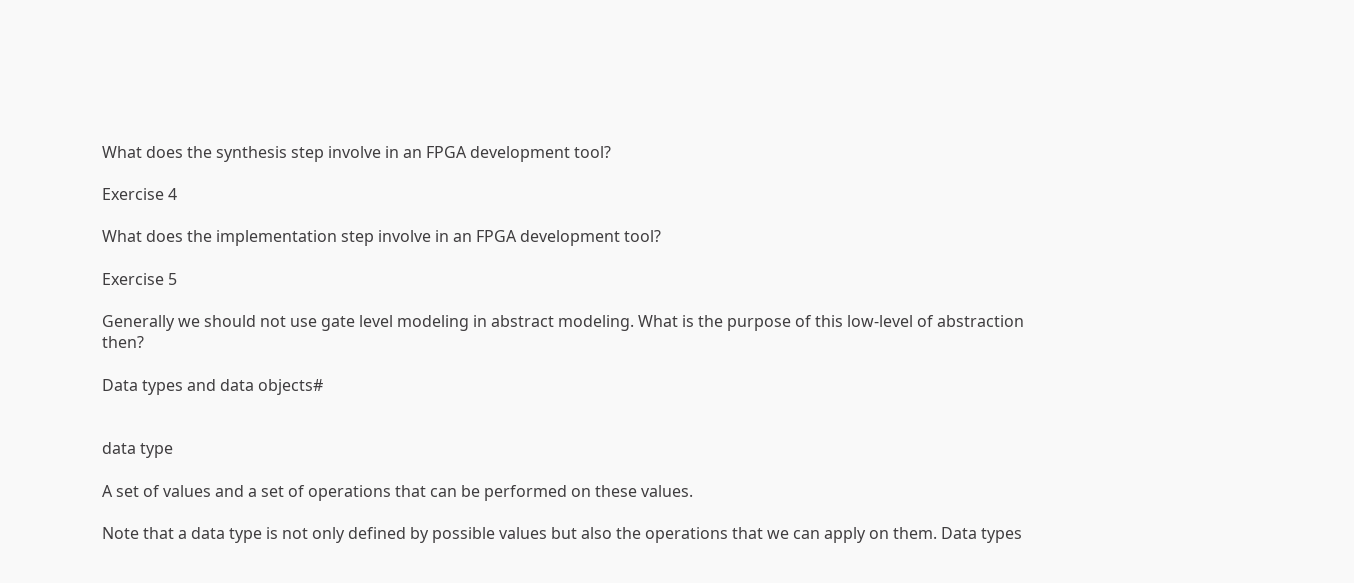What does the synthesis step involve in an FPGA development tool?

Exercise 4

What does the implementation step involve in an FPGA development tool?

Exercise 5

Generally we should not use gate level modeling in abstract modeling. What is the purpose of this low-level of abstraction then?

Data types and data objects#


data type

A set of values and a set of operations that can be performed on these values.

Note that a data type is not only defined by possible values but also the operations that we can apply on them. Data types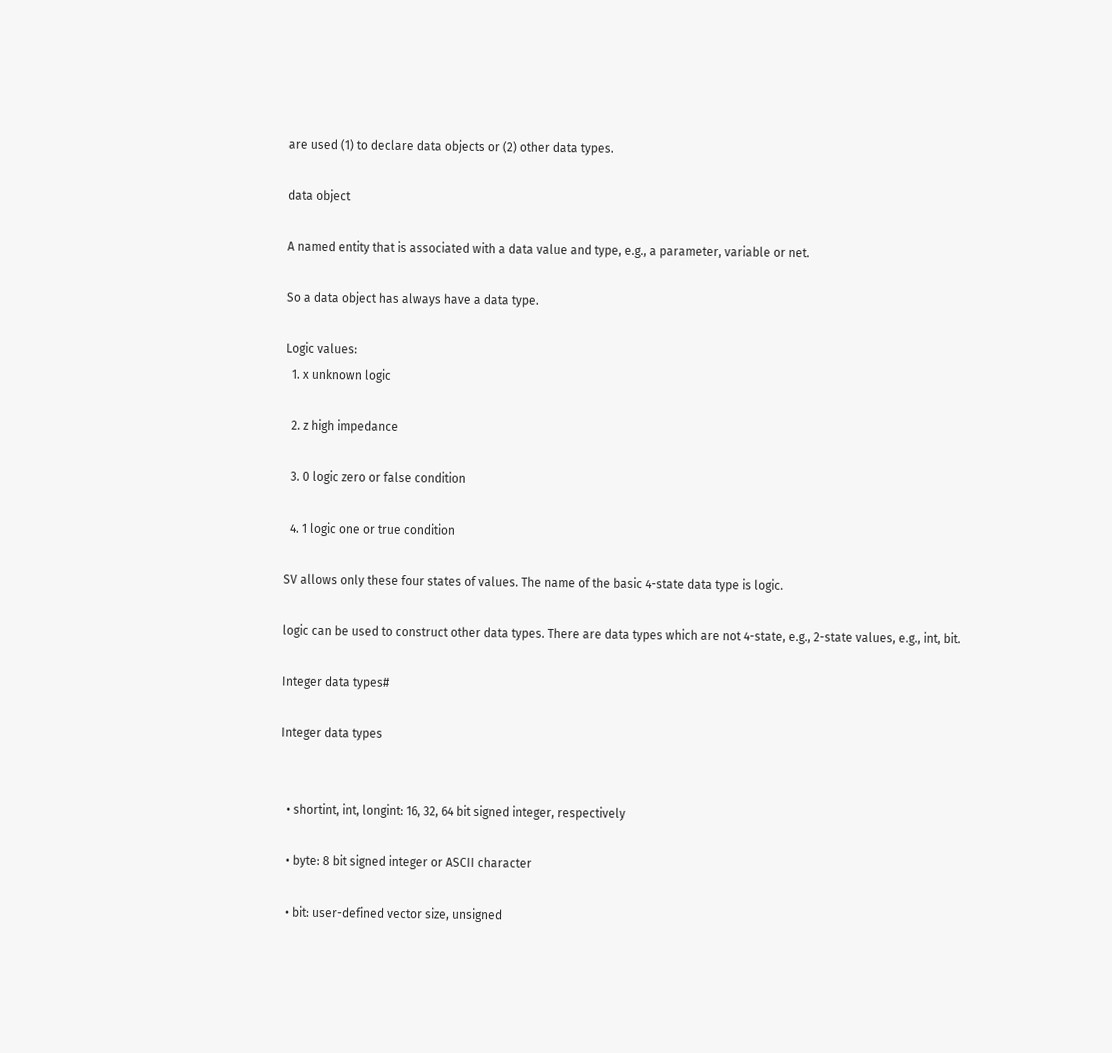are used (1) to declare data objects or (2) other data types.

data object

A named entity that is associated with a data value and type, e.g., a parameter, variable or net.

So a data object has always have a data type.

Logic values:
  1. x unknown logic

  2. z high impedance

  3. 0 logic zero or false condition

  4. 1 logic one or true condition

SV allows only these four states of values. The name of the basic 4-state data type is logic.

logic can be used to construct other data types. There are data types which are not 4-state, e.g., 2-state values, e.g., int, bit.

Integer data types#

Integer data types


  • shortint, int, longint: 16, 32, 64 bit signed integer, respectively

  • byte: 8 bit signed integer or ASCII character

  • bit: user-defined vector size, unsigned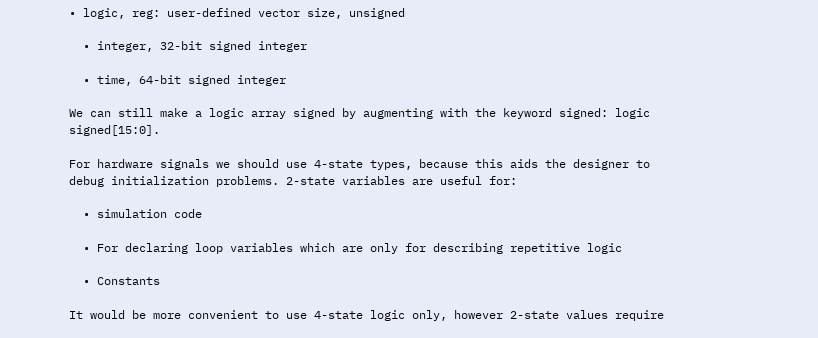• logic, reg: user-defined vector size, unsigned

  • integer, 32-bit signed integer

  • time, 64-bit signed integer

We can still make a logic array signed by augmenting with the keyword signed: logic signed[15:0].

For hardware signals we should use 4-state types, because this aids the designer to debug initialization problems. 2-state variables are useful for:

  • simulation code

  • For declaring loop variables which are only for describing repetitive logic

  • Constants

It would be more convenient to use 4-state logic only, however 2-state values require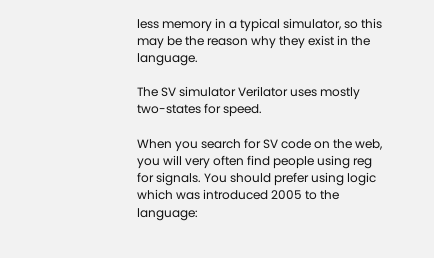less memory in a typical simulator, so this may be the reason why they exist in the language.

The SV simulator Verilator uses mostly two-states for speed.

When you search for SV code on the web, you will very often find people using reg for signals. You should prefer using logic which was introduced 2005 to the language: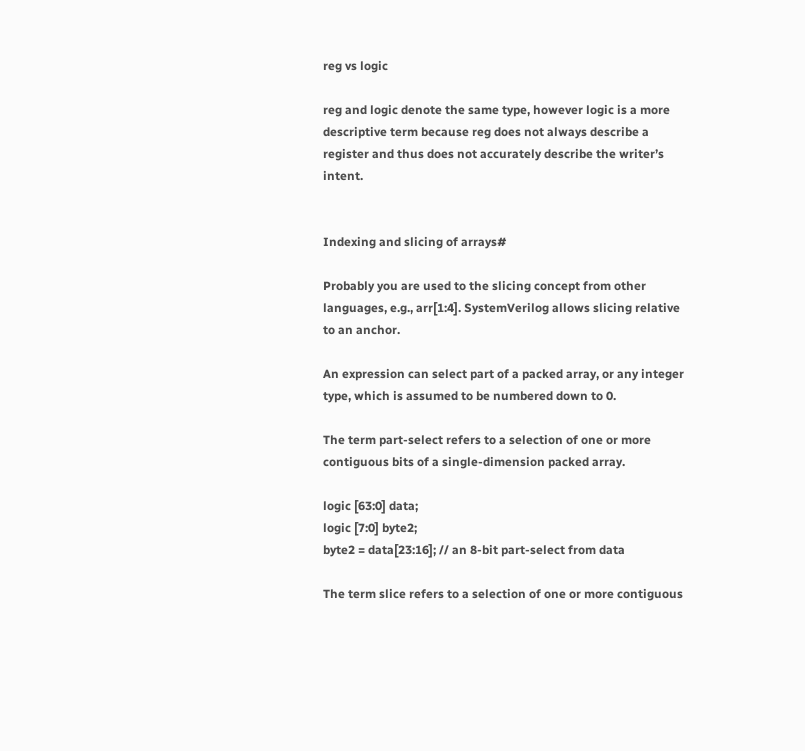reg vs logic

reg and logic denote the same type, however logic is a more descriptive term because reg does not always describe a register and thus does not accurately describe the writer’s intent.


Indexing and slicing of arrays#

Probably you are used to the slicing concept from other languages, e.g., arr[1:4]. SystemVerilog allows slicing relative to an anchor.

An expression can select part of a packed array, or any integer type, which is assumed to be numbered down to 0.

The term part-select refers to a selection of one or more contiguous bits of a single-dimension packed array.

logic [63:0] data;
logic [7:0] byte2;
byte2 = data[23:16]; // an 8-bit part-select from data

The term slice refers to a selection of one or more contiguous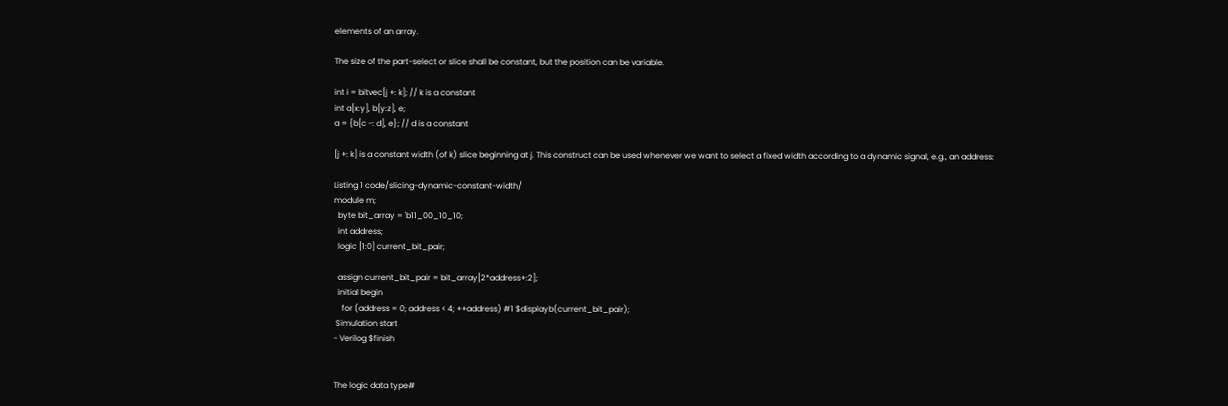elements of an array.

The size of the part-select or slice shall be constant, but the position can be variable.

int i = bitvec[j +: k]; // k is a constant
int a[x:y], b[y:z], e;
a = {b[c -: d], e}; // d is a constant

[j +: k] is a constant width (of k) slice beginning at j. This construct can be used whenever we want to select a fixed width according to a dynamic signal, e.g., an address:

Listing 1 code/slicing-dynamic-constant-width/
module m;
  byte bit_array = 'b11_00_10_10;
  int address;
  logic [1:0] current_bit_pair;

  assign current_bit_pair = bit_array[2*address+:2];
  initial begin
    for (address = 0; address < 4; ++address) #1 $displayb(current_bit_pair);
 Simulation start
- Verilog $finish


The logic data type#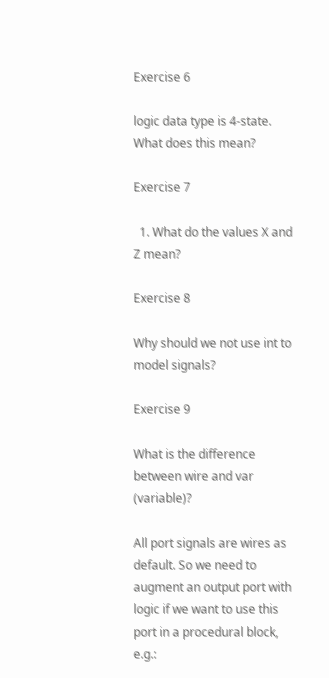Exercise 6

logic data type is 4-state. What does this mean?

Exercise 7

  1. What do the values X and Z mean?

Exercise 8

Why should we not use int to model signals?

Exercise 9

What is the difference between wire and var (variable)?

All port signals are wires as default. So we need to augment an output port with logic if we want to use this port in a procedural block, e.g.: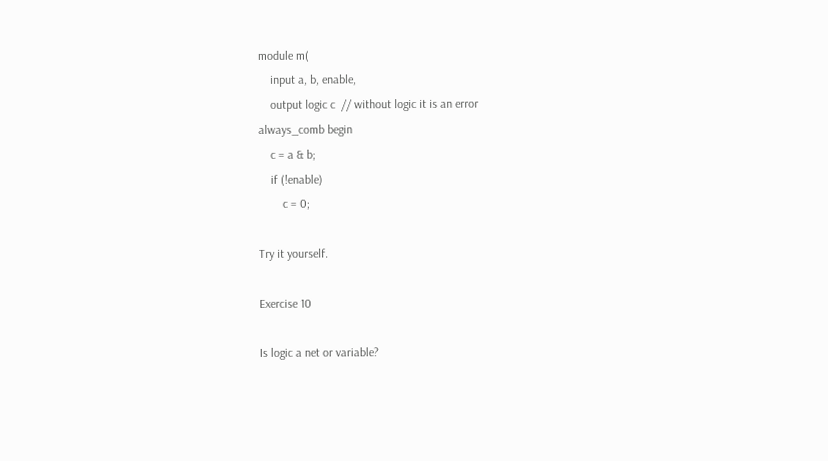module m(
    input a, b, enable,
    output logic c  // without logic it is an error
always_comb begin
    c = a & b;
    if (!enable)
        c = 0;

Try it yourself.

Exercise 10

Is logic a net or variable?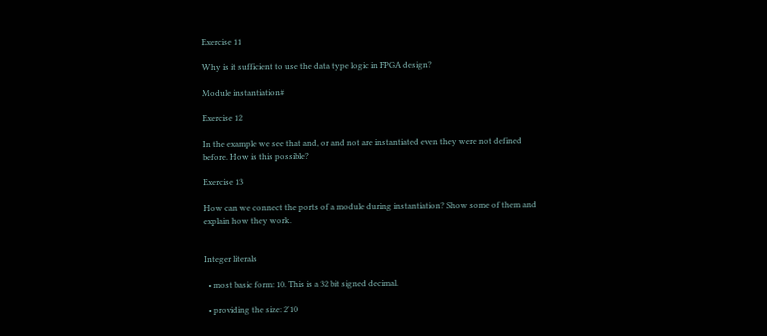Exercise 11

Why is it sufficient to use the data type logic in FPGA design?

Module instantiation#

Exercise 12

In the example we see that and, or and not are instantiated even they were not defined before. How is this possible?

Exercise 13

How can we connect the ports of a module during instantiation? Show some of them and explain how they work.


Integer literals

  • most basic form: 10. This is a 32 bit signed decimal.

  • providing the size: 2'10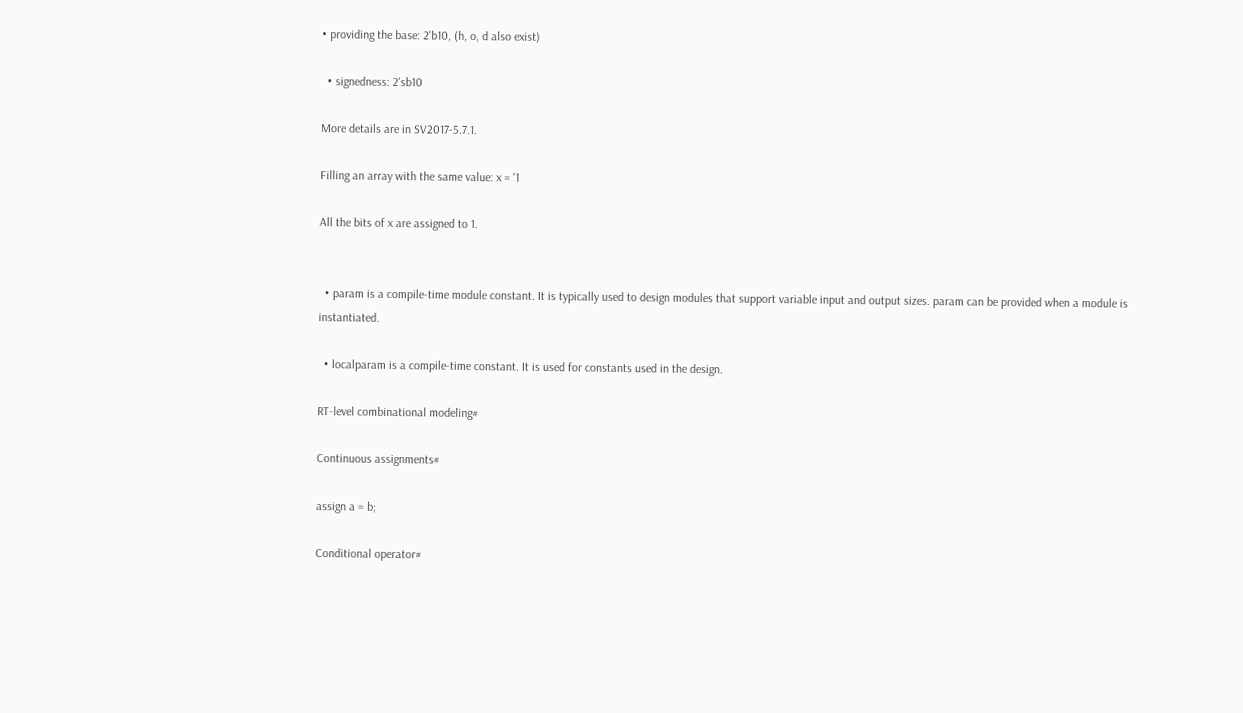• providing the base: 2'b10, (h, o, d also exist)

  • signedness: 2'sb10

More details are in SV2017-5.7.1.

Filling an array with the same value: x = '1

All the bits of x are assigned to 1.


  • param is a compile-time module constant. It is typically used to design modules that support variable input and output sizes. param can be provided when a module is instantiated.

  • localparam is a compile-time constant. It is used for constants used in the design.

RT-level combinational modeling#

Continuous assignments#

assign a = b;

Conditional operator#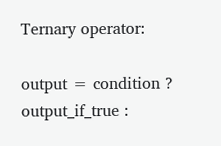Ternary operator:

output = condition ? output_if_true :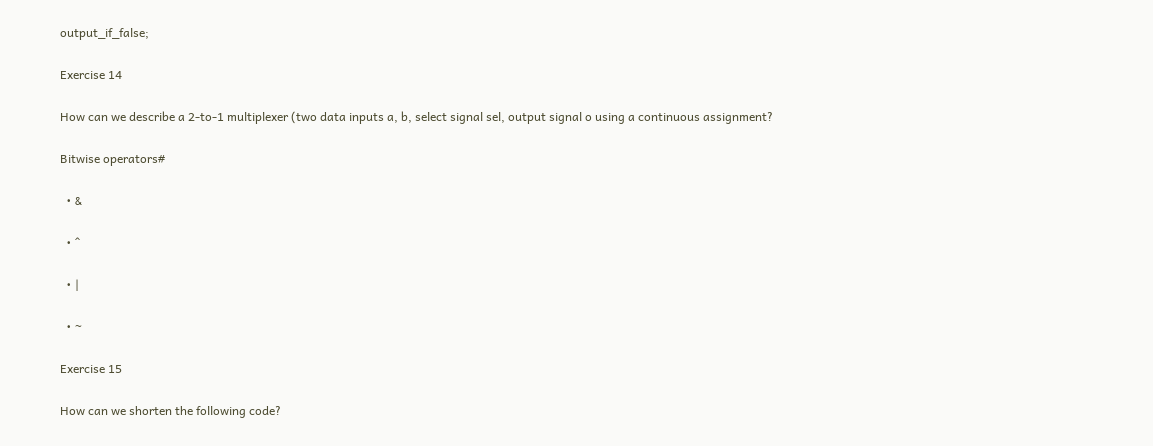output_if_false;

Exercise 14

How can we describe a 2-to-1 multiplexer (two data inputs a, b, select signal sel, output signal o using a continuous assignment?

Bitwise operators#

  • &

  • ^

  • |

  • ~

Exercise 15

How can we shorten the following code?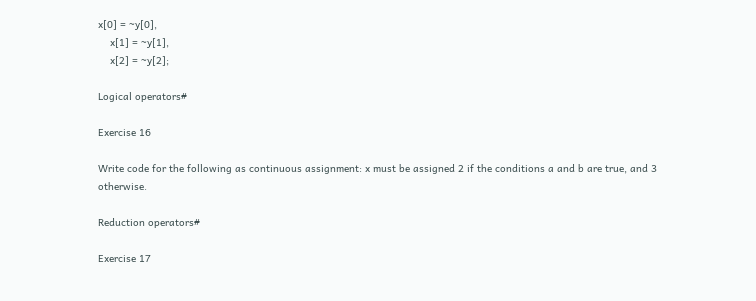x[0] = ~y[0],
    x[1] = ~y[1],
    x[2] = ~y[2];

Logical operators#

Exercise 16

Write code for the following as continuous assignment: x must be assigned 2 if the conditions a and b are true, and 3 otherwise.

Reduction operators#

Exercise 17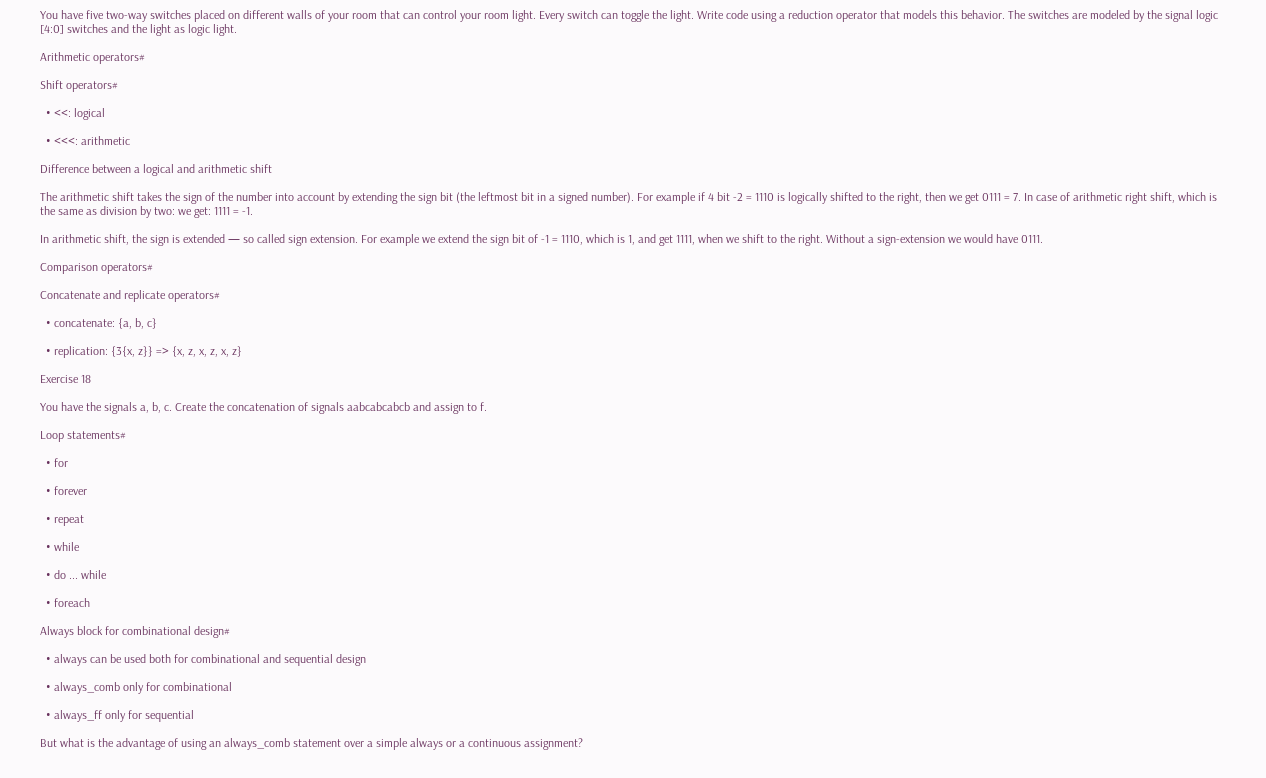You have five two-way switches placed on different walls of your room that can control your room light. Every switch can toggle the light. Write code using a reduction operator that models this behavior. The switches are modeled by the signal logic [4:0] switches and the light as logic light.

Arithmetic operators#

Shift operators#

  • <<: logical

  • <<<: arithmetic

Difference between a logical and arithmetic shift

The arithmetic shift takes the sign of the number into account by extending the sign bit (the leftmost bit in a signed number). For example if 4 bit -2 = 1110 is logically shifted to the right, then we get 0111 = 7. In case of arithmetic right shift, which is the same as division by two: we get: 1111 = -1.

In arithmetic shift, the sign is extended — so called sign extension. For example we extend the sign bit of -1 = 1110, which is 1, and get 1111, when we shift to the right. Without a sign-extension we would have 0111.

Comparison operators#

Concatenate and replicate operators#

  • concatenate: {a, b, c}

  • replication: {3{x, z}} => {x, z, x, z, x, z}

Exercise 18

You have the signals a, b, c. Create the concatenation of signals aabcabcabcb and assign to f.

Loop statements#

  • for

  • forever

  • repeat

  • while

  • do ... while

  • foreach

Always block for combinational design#

  • always can be used both for combinational and sequential design

  • always_comb only for combinational

  • always_ff only for sequential

But what is the advantage of using an always_comb statement over a simple always or a continuous assignment?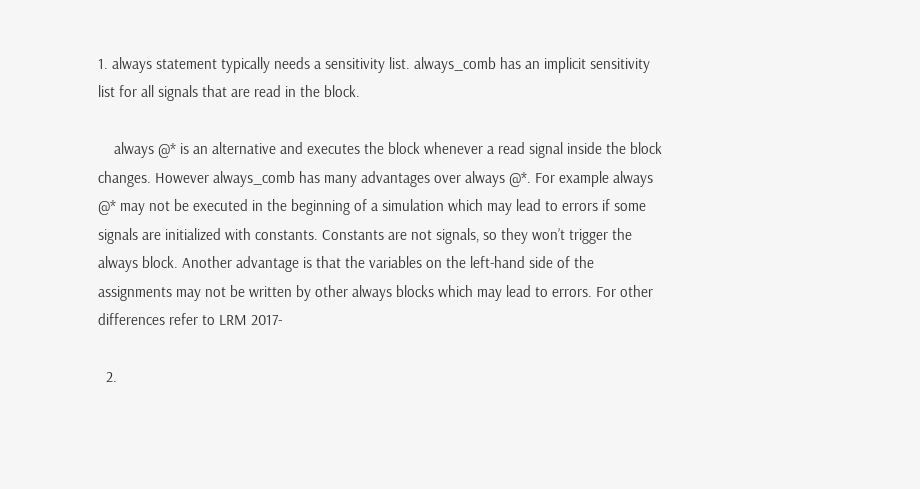1. always statement typically needs a sensitivity list. always_comb has an implicit sensitivity list for all signals that are read in the block.

    always @* is an alternative and executes the block whenever a read signal inside the block changes. However always_comb has many advantages over always @*. For example always @* may not be executed in the beginning of a simulation which may lead to errors if some signals are initialized with constants. Constants are not signals, so they won’t trigger the always block. Another advantage is that the variables on the left-hand side of the assignments may not be written by other always blocks which may lead to errors. For other differences refer to LRM 2017-

  2.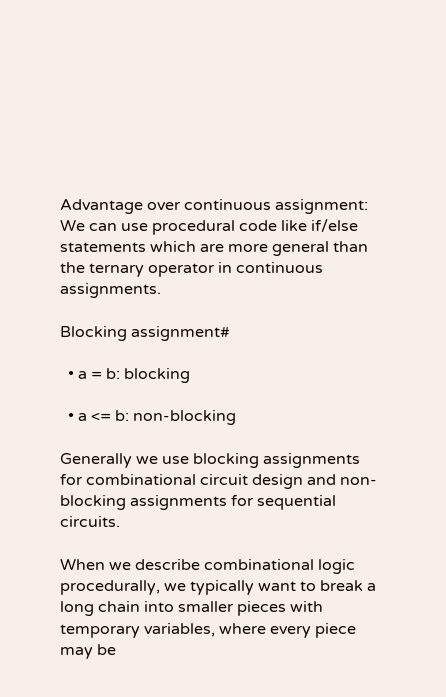Advantage over continuous assignment: We can use procedural code like if/else statements which are more general than the ternary operator in continuous assignments.

Blocking assignment#

  • a = b: blocking

  • a <= b: non-blocking

Generally we use blocking assignments for combinational circuit design and non-blocking assignments for sequential circuits.

When we describe combinational logic procedurally, we typically want to break a long chain into smaller pieces with temporary variables, where every piece may be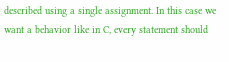described using a single assignment. In this case we want a behavior like in C, every statement should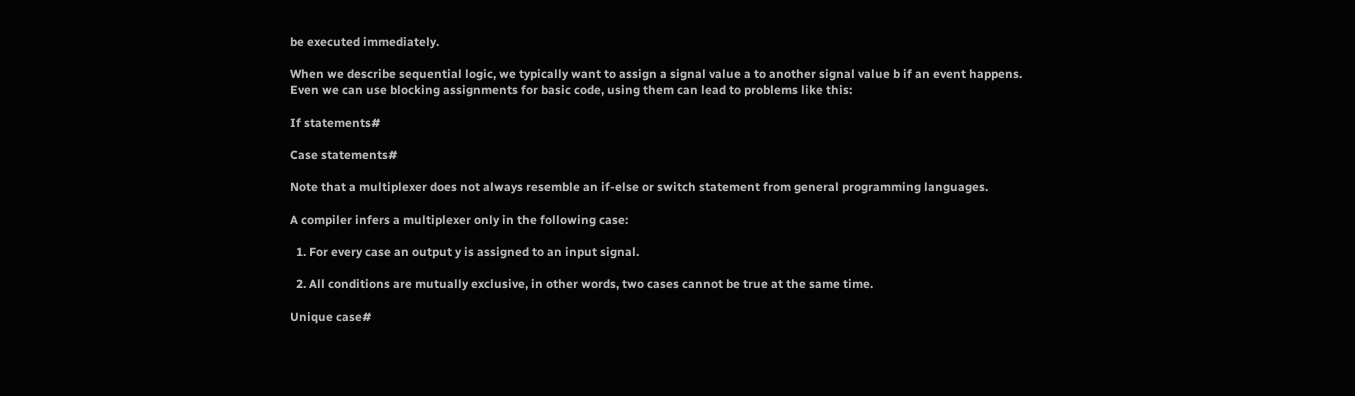be executed immediately.

When we describe sequential logic, we typically want to assign a signal value a to another signal value b if an event happens. Even we can use blocking assignments for basic code, using them can lead to problems like this:

If statements#

Case statements#

Note that a multiplexer does not always resemble an if-else or switch statement from general programming languages.

A compiler infers a multiplexer only in the following case:

  1. For every case an output y is assigned to an input signal.

  2. All conditions are mutually exclusive, in other words, two cases cannot be true at the same time.

Unique case#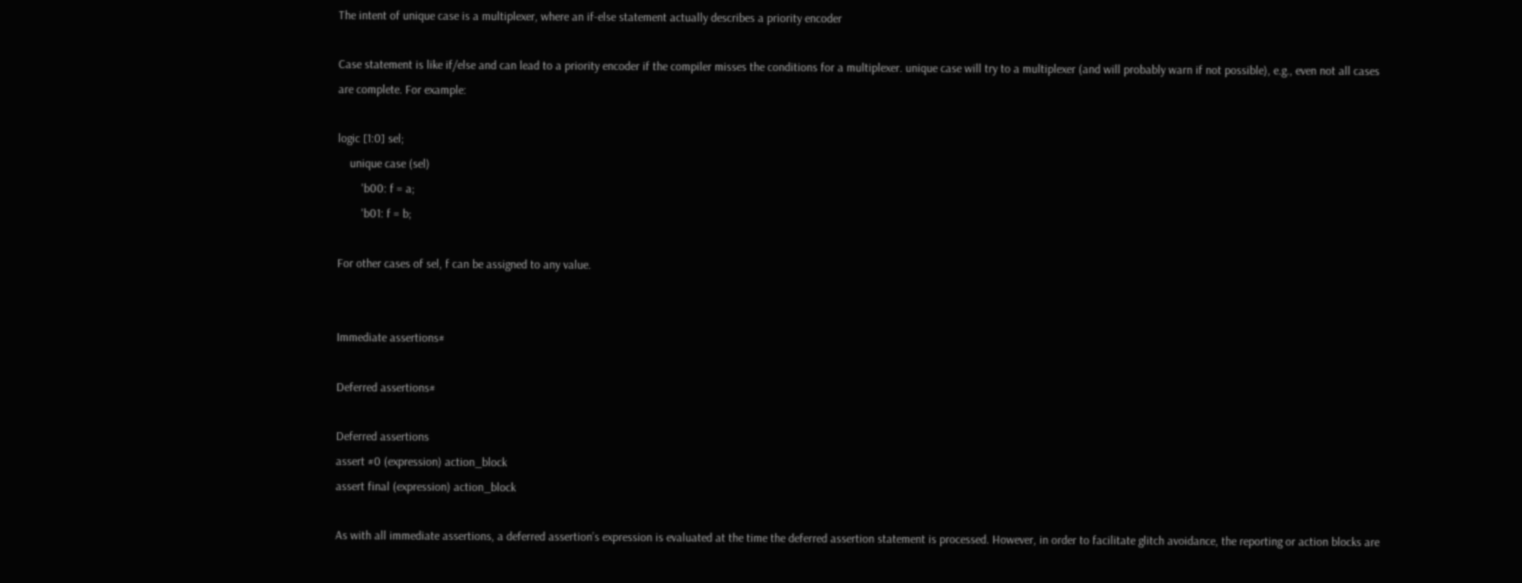The intent of unique case is a multiplexer, where an if-else statement actually describes a priority encoder

Case statement is like if/else and can lead to a priority encoder if the compiler misses the conditions for a multiplexer. unique case will try to a multiplexer (and will probably warn if not possible), e.g., even not all cases are complete. For example:

logic [1:0] sel;
    unique case (sel)
        'b00: f = a;
        'b01: f = b;

For other cases of sel, f can be assigned to any value.


Immediate assertions#

Deferred assertions#

Deferred assertions
assert #0 (expression) action_block
assert final (expression) action_block

As with all immediate assertions, a deferred assertion’s expression is evaluated at the time the deferred assertion statement is processed. However, in order to facilitate glitch avoidance, the reporting or action blocks are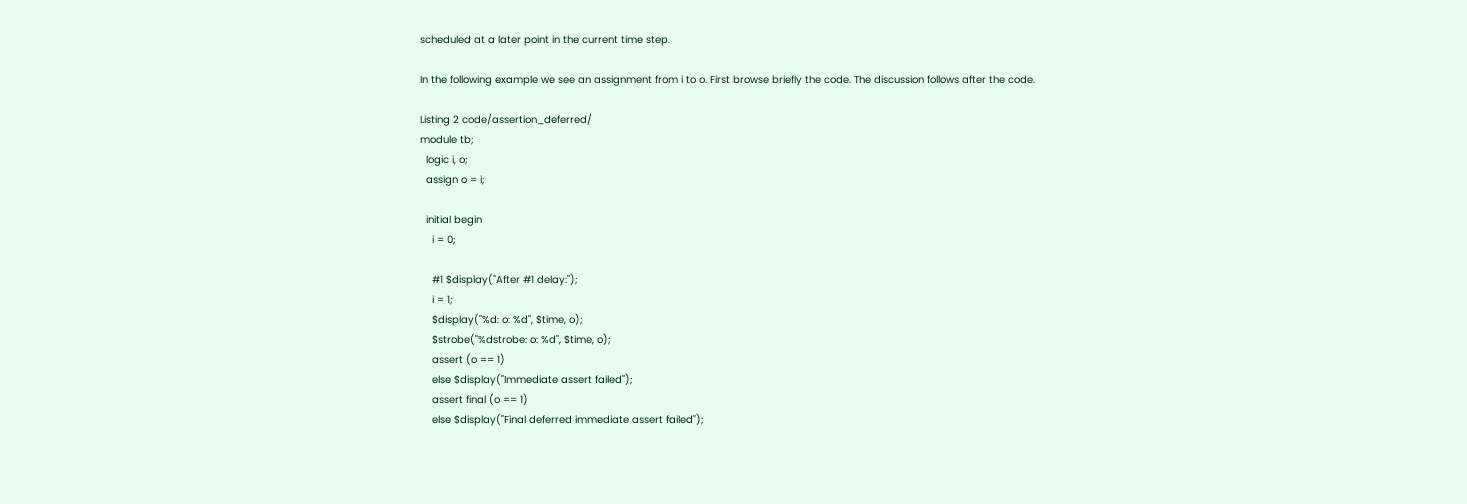scheduled at a later point in the current time step.

In the following example we see an assignment from i to o. First browse briefly the code. The discussion follows after the code.

Listing 2 code/assertion_deferred/
module tb;
  logic i, o;
  assign o = i;

  initial begin
    i = 0;

    #1 $display("After #1 delay:");
    i = 1;
    $display("%d: o: %d", $time, o);
    $strobe("%dstrobe: o: %d", $time, o);
    assert (o == 1)
    else $display("Immediate assert failed");
    assert final (o == 1)
    else $display("Final deferred immediate assert failed");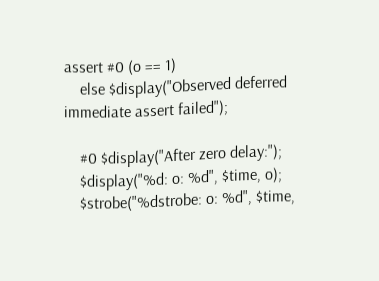assert #0 (o == 1)
    else $display("Observed deferred immediate assert failed");

    #0 $display("After zero delay:");
    $display("%d: o: %d", $time, o);
    $strobe("%dstrobe: o: %d", $time,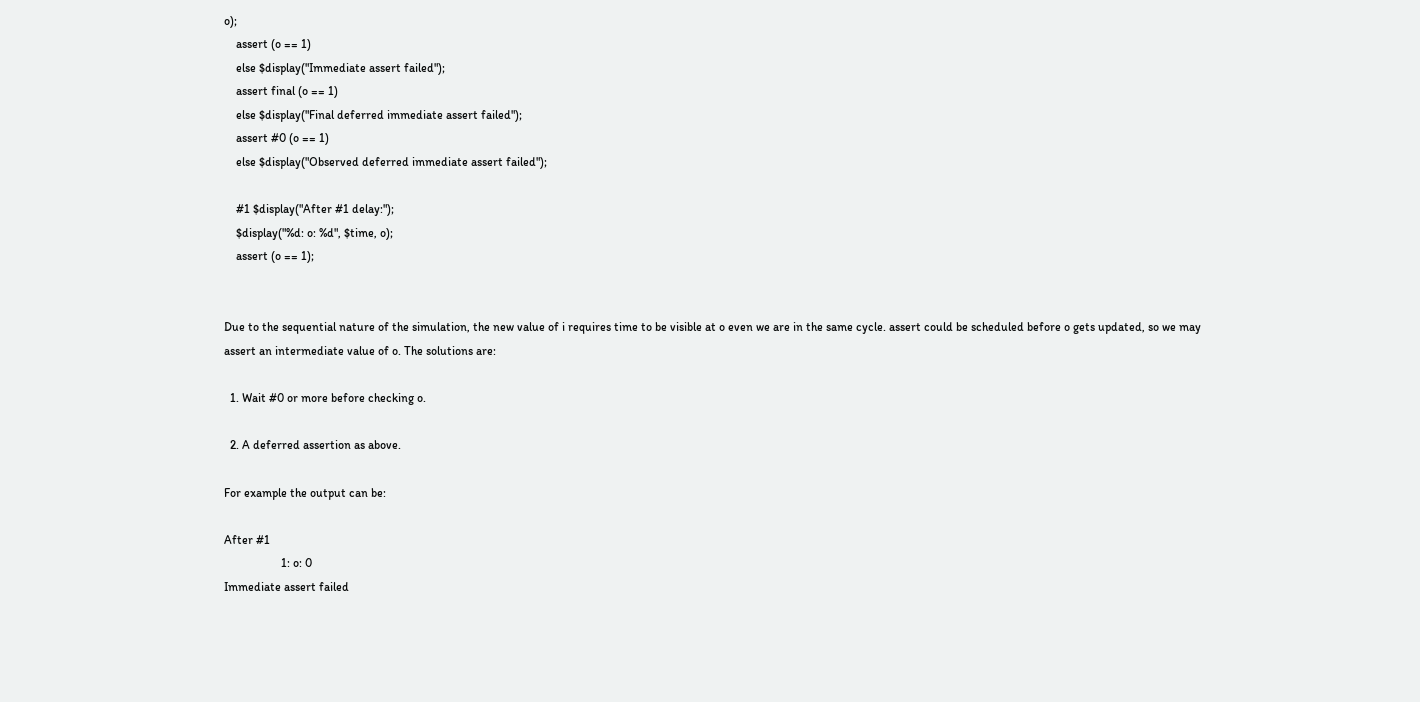o);
    assert (o == 1)
    else $display("Immediate assert failed");
    assert final (o == 1)
    else $display("Final deferred immediate assert failed");
    assert #0 (o == 1)
    else $display("Observed deferred immediate assert failed");

    #1 $display("After #1 delay:");
    $display("%d: o: %d", $time, o);
    assert (o == 1);


Due to the sequential nature of the simulation, the new value of i requires time to be visible at o even we are in the same cycle. assert could be scheduled before o gets updated, so we may assert an intermediate value of o. The solutions are:

  1. Wait #0 or more before checking o.

  2. A deferred assertion as above.

For example the output can be:

After #1
                   1: o: 0
Immediate assert failed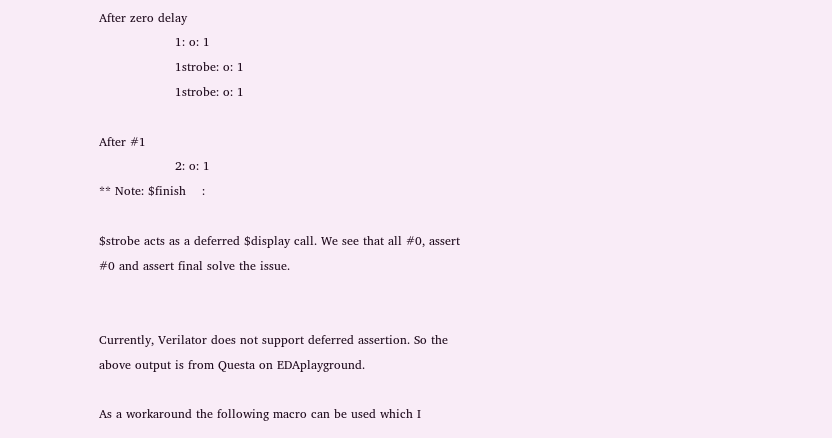After zero delay
                   1: o: 1
                   1strobe: o: 1
                   1strobe: o: 1

After #1
                   2: o: 1
** Note: $finish    :

$strobe acts as a deferred $display call. We see that all #0, assert #0 and assert final solve the issue.


Currently, Verilator does not support deferred assertion. So the above output is from Questa on EDAplayground.

As a workaround the following macro can be used which I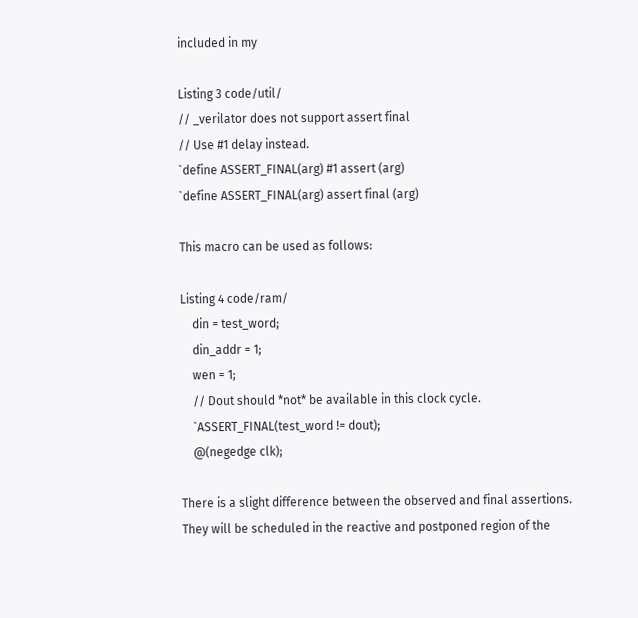included in my

Listing 3 code/util/
// _verilator does not support assert final
// Use #1 delay instead.
`define ASSERT_FINAL(arg) #1 assert (arg)
`define ASSERT_FINAL(arg) assert final (arg)

This macro can be used as follows:

Listing 4 code/ram/
    din = test_word;
    din_addr = 1;
    wen = 1;
    // Dout should *not* be available in this clock cycle.
    `ASSERT_FINAL(test_word != dout);
    @(negedge clk);

There is a slight difference between the observed and final assertions. They will be scheduled in the reactive and postponed region of the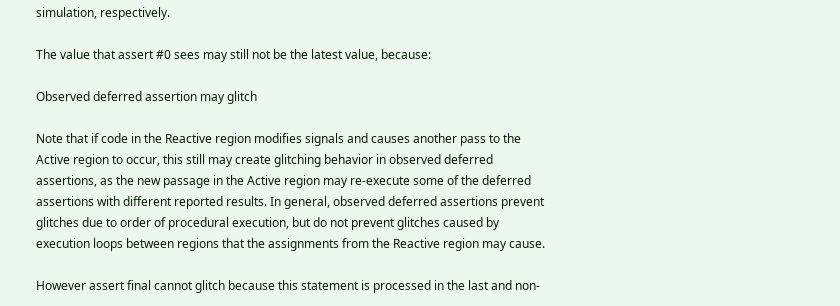simulation, respectively.

The value that assert #0 sees may still not be the latest value, because:

Observed deferred assertion may glitch

Note that if code in the Reactive region modifies signals and causes another pass to the Active region to occur, this still may create glitching behavior in observed deferred assertions, as the new passage in the Active region may re-execute some of the deferred assertions with different reported results. In general, observed deferred assertions prevent glitches due to order of procedural execution, but do not prevent glitches caused by execution loops between regions that the assignments from the Reactive region may cause.

However assert final cannot glitch because this statement is processed in the last and non-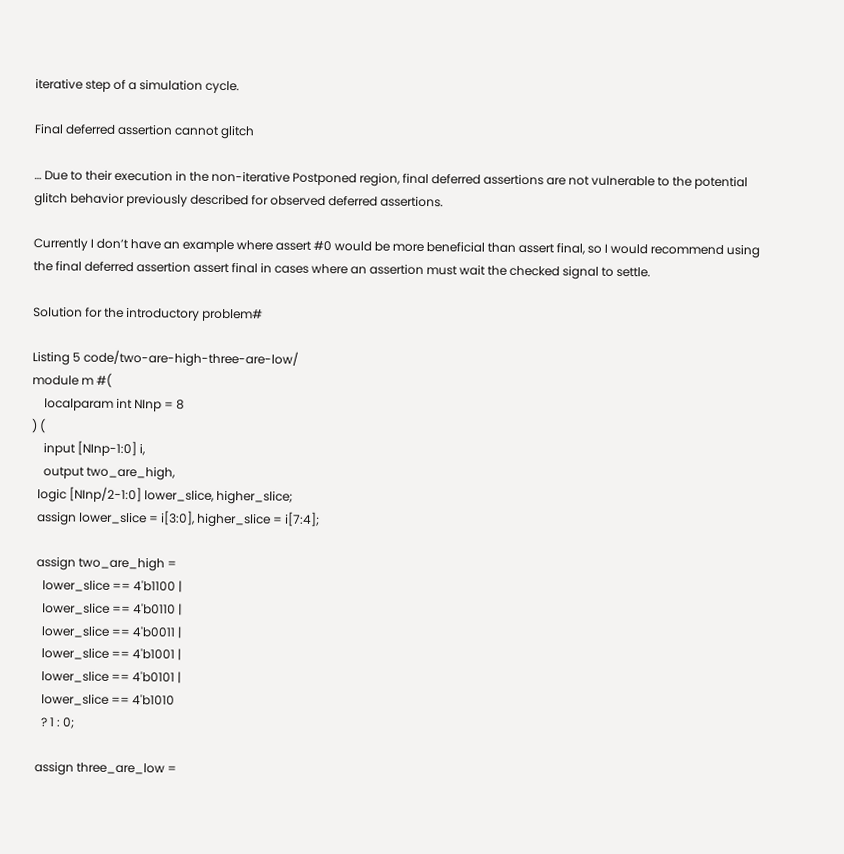iterative step of a simulation cycle.

Final deferred assertion cannot glitch

… Due to their execution in the non-iterative Postponed region, final deferred assertions are not vulnerable to the potential glitch behavior previously described for observed deferred assertions.

Currently I don’t have an example where assert #0 would be more beneficial than assert final, so I would recommend using the final deferred assertion assert final in cases where an assertion must wait the checked signal to settle.

Solution for the introductory problem#

Listing 5 code/two-are-high-three-are-low/
module m #(
    localparam int NInp = 8
) (
    input [NInp-1:0] i,
    output two_are_high,
  logic [NInp/2-1:0] lower_slice, higher_slice;
  assign lower_slice = i[3:0], higher_slice = i[7:4];

  assign two_are_high =
    lower_slice == 4'b1100 |
    lower_slice == 4'b0110 |
    lower_slice == 4'b0011 |
    lower_slice == 4'b1001 |
    lower_slice == 4'b0101 |
    lower_slice == 4'b1010
    ? 1 : 0;

  assign three_are_low =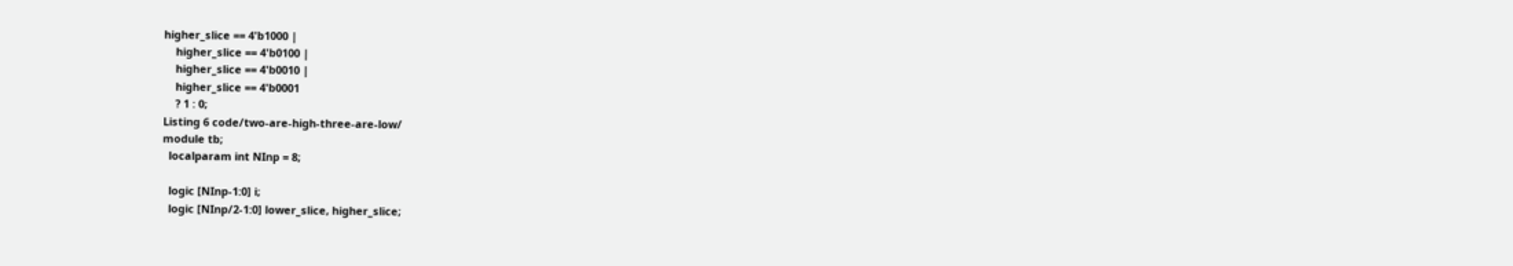higher_slice == 4'b1000 |
    higher_slice == 4'b0100 |
    higher_slice == 4'b0010 |
    higher_slice == 4'b0001
    ? 1 : 0;
Listing 6 code/two-are-high-three-are-low/
module tb;
  localparam int NInp = 8;

  logic [NInp-1:0] i;
  logic [NInp/2-1:0] lower_slice, higher_slice;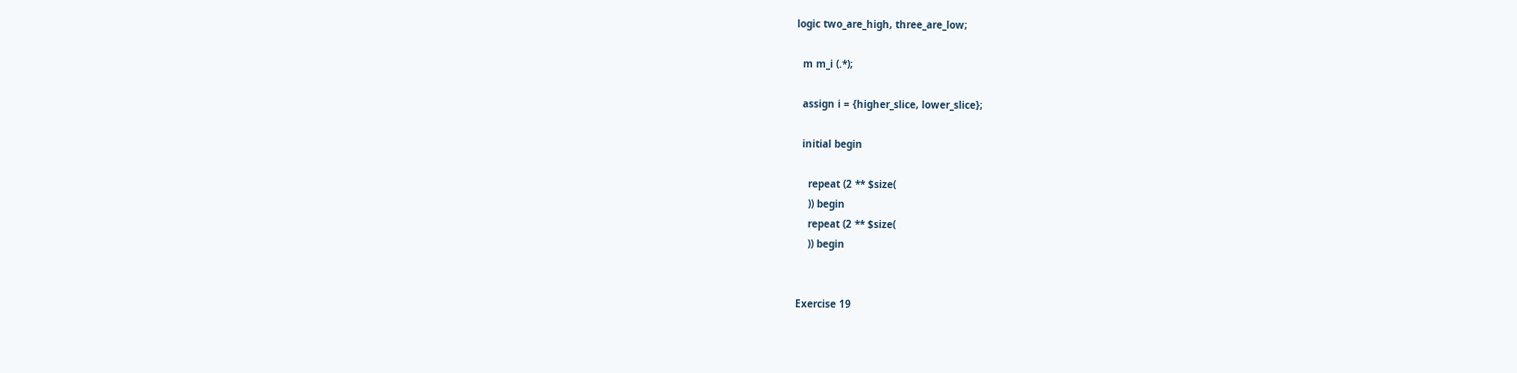logic two_are_high, three_are_low;

  m m_i (.*);

  assign i = {higher_slice, lower_slice};

  initial begin

    repeat (2 ** $size(
    )) begin
    repeat (2 ** $size(
    )) begin


Exercise 19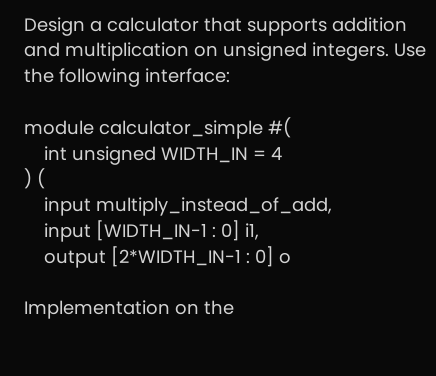Design a calculator that supports addition and multiplication on unsigned integers. Use the following interface:

module calculator_simple #(
    int unsigned WIDTH_IN = 4
) (
    input multiply_instead_of_add,
    input [WIDTH_IN-1 : 0] i1,
    output [2*WIDTH_IN-1 : 0] o

Implementation on the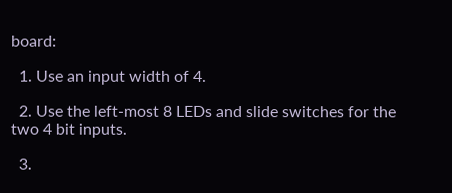board:

  1. Use an input width of 4.

  2. Use the left-most 8 LEDs and slide switches for the two 4 bit inputs.

  3.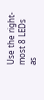Use the right-most 8 LEDs as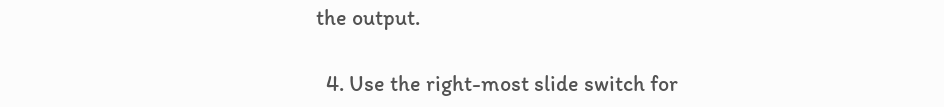the output.

  4. Use the right-most slide switch for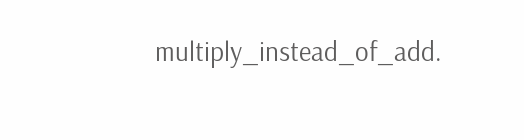multiply_instead_of_add.